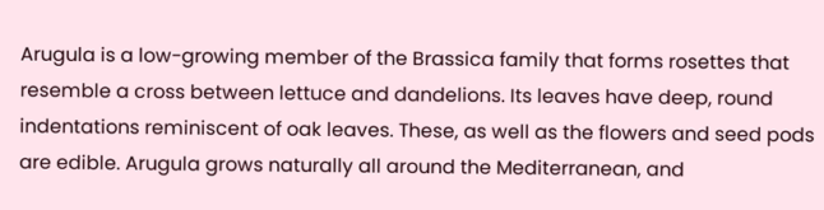Arugula is a low-growing member of the Brassica family that forms rosettes that resemble a cross between lettuce and dandelions. Its leaves have deep, round indentations reminiscent of oak leaves. These, as well as the flowers and seed pods are edible. Arugula grows naturally all around the Mediterranean, and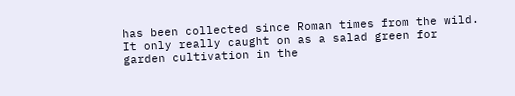has been collected since Roman times from the wild. It only really caught on as a salad green for garden cultivation in the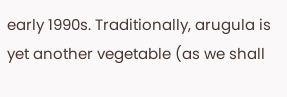early 1990s. Traditionally, arugula is yet another vegetable (as we shall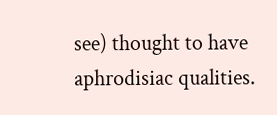see) thought to have aphrodisiac qualities.